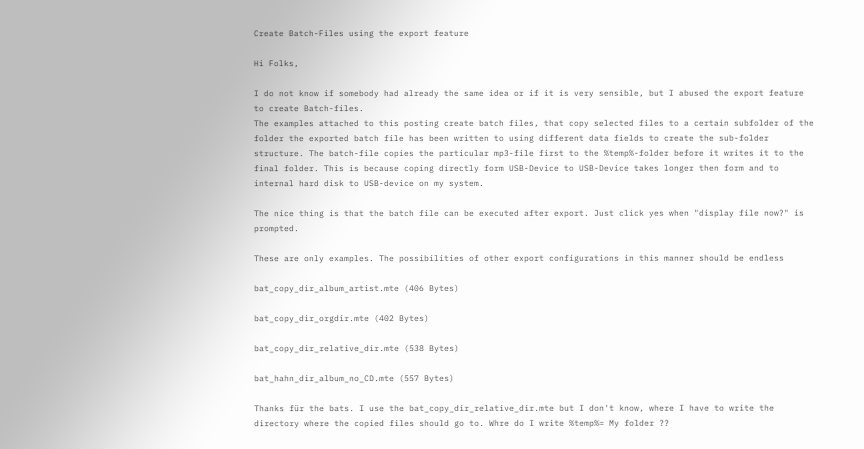Create Batch-Files using the export feature

Hi Folks,

I do not know if somebody had already the same idea or if it is very sensible, but I abused the export feature to create Batch-files.
The examples attached to this posting create batch files, that copy selected files to a certain subfolder of the folder the exported batch file has been written to using different data fields to create the sub-folder structure. The batch-file copies the particular mp3-file first to the %temp%-folder before it writes it to the final folder. This is because coping directly form USB-Device to USB-Device takes longer then form and to internal hard disk to USB-device on my system.

The nice thing is that the batch file can be executed after export. Just click yes when "display file now?" is prompted.

These are only examples. The possibilities of other export configurations in this manner should be endless

bat_copy_dir_album_artist.mte (406 Bytes)

bat_copy_dir_orgdir.mte (402 Bytes)

bat_copy_dir_relative_dir.mte (538 Bytes)

bat_hahn_dir_album_no_CD.mte (557 Bytes)

Thanks für the bats. I use the bat_copy_dir_relative_dir.mte but I don't know, where I have to write the directory where the copied files should go to. Whre do I write %temp%= My folder ??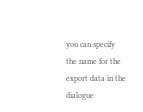you can specify the name for the export data in the dialogue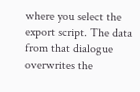where you select the export script. The data from that dialogue overwrites the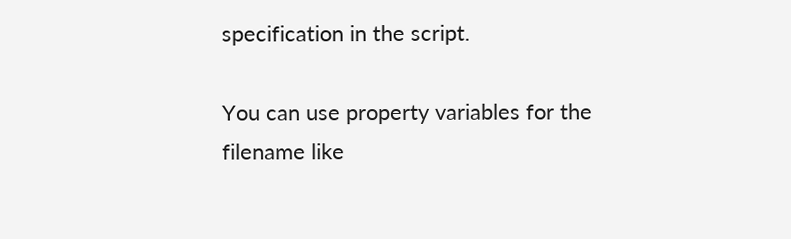specification in the script.

You can use property variables for the filename like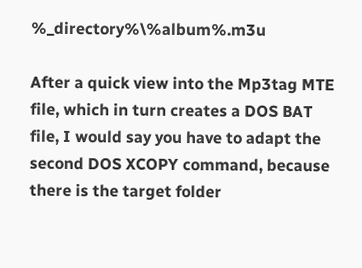%_directory%\%album%.m3u

After a quick view into the Mp3tag MTE file, which in turn creates a DOS BAT file, I would say you have to adapt the second DOS XCOPY command, because there is the target folder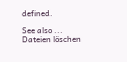defined.

See also ...
Dateien löschen